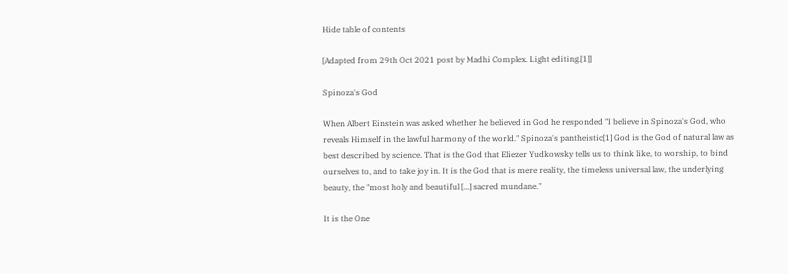Hide table of contents

[Adapted from 29th Oct 2021 post by Madhi Complex. Light editing.[1]]

Spinoza's God

When Albert Einstein was asked whether he believed in God he responded "I believe in Spinoza's God, who reveals Himself in the lawful harmony of the world." Spinoza's pantheistic[1] God is the God of natural law as best described by science. That is the God that Eliezer Yudkowsky tells us to think like, to worship, to bind ourselves to, and to take joy in. It is the God that is mere reality, the timeless universal law, the underlying beauty, the "most holy and beautiful [...] sacred mundane."

It is the One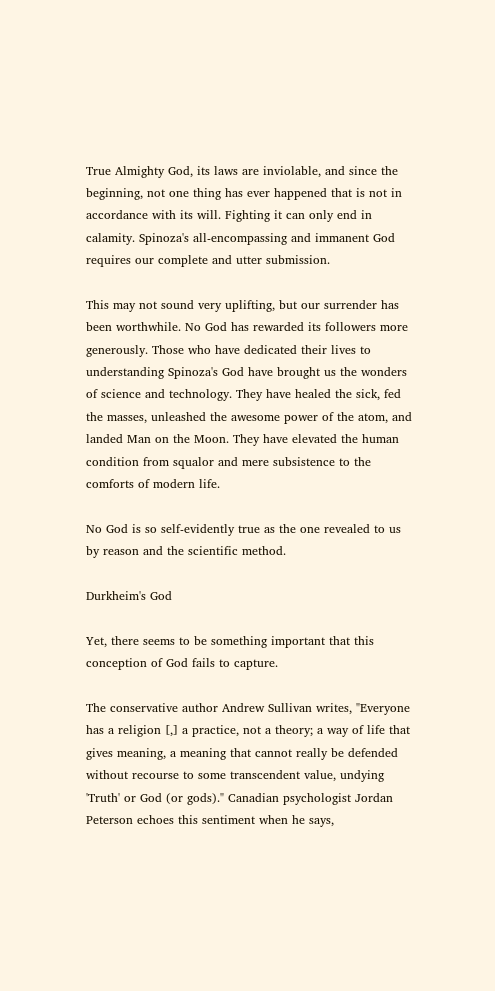True Almighty God, its laws are inviolable, and since the beginning, not one thing has ever happened that is not in accordance with its will. Fighting it can only end in calamity. Spinoza's all-encompassing and immanent God requires our complete and utter submission.

This may not sound very uplifting, but our surrender has been worthwhile. No God has rewarded its followers more generously. Those who have dedicated their lives to understanding Spinoza's God have brought us the wonders of science and technology. They have healed the sick, fed the masses, unleashed the awesome power of the atom, and landed Man on the Moon. They have elevated the human condition from squalor and mere subsistence to the comforts of modern life.

No God is so self-evidently true as the one revealed to us by reason and the scientific method.

Durkheim's God

Yet, there seems to be something important that this conception of God fails to capture.

The conservative author Andrew Sullivan writes, "Everyone has a religion [,] a practice, not a theory; a way of life that gives meaning, a meaning that cannot really be defended without recourse to some transcendent value, undying 'Truth' or God (or gods)." Canadian psychologist Jordan Peterson echoes this sentiment when he says,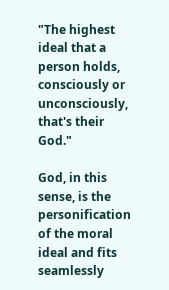"The highest ideal that a person holds, consciously or unconsciously, that's their God."

God, in this sense, is the personification of the moral ideal and fits seamlessly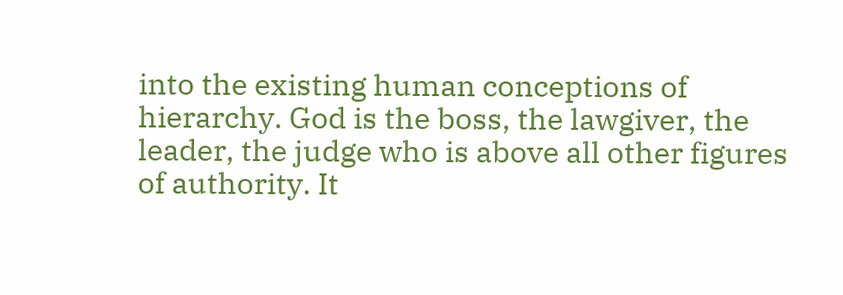into the existing human conceptions of hierarchy. God is the boss, the lawgiver, the leader, the judge who is above all other figures of authority. It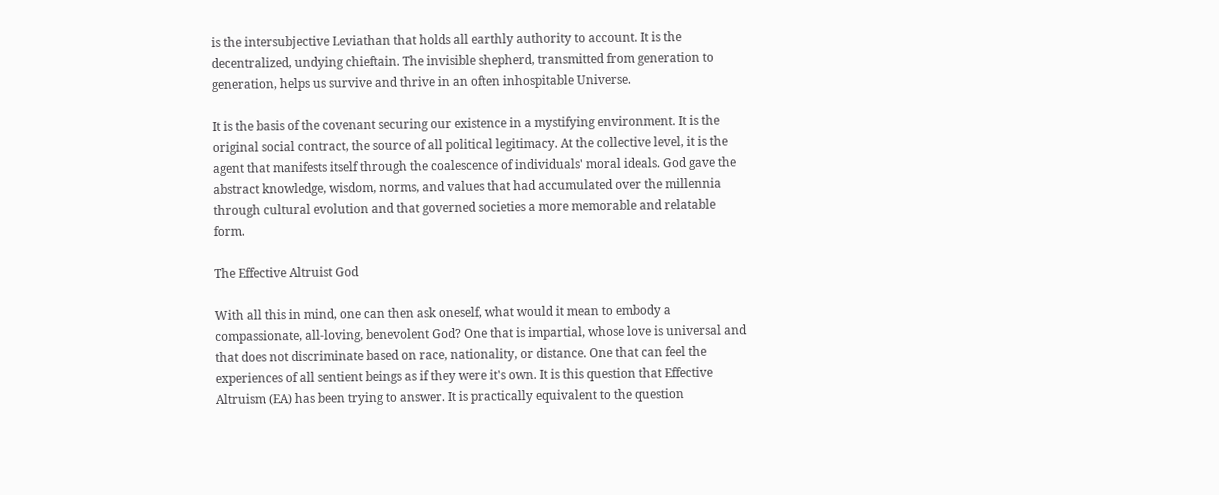is the intersubjective Leviathan that holds all earthly authority to account. It is the decentralized, undying chieftain. The invisible shepherd, transmitted from generation to generation, helps us survive and thrive in an often inhospitable Universe.

It is the basis of the covenant securing our existence in a mystifying environment. It is the original social contract, the source of all political legitimacy. At the collective level, it is the agent that manifests itself through the coalescence of individuals' moral ideals. God gave the abstract knowledge, wisdom, norms, and values that had accumulated over the millennia through cultural evolution and that governed societies a more memorable and relatable form.

The Effective Altruist God

With all this in mind, one can then ask oneself, what would it mean to embody a compassionate, all-loving, benevolent God? One that is impartial, whose love is universal and that does not discriminate based on race, nationality, or distance. One that can feel the experiences of all sentient beings as if they were it's own. It is this question that Effective Altruism (EA) has been trying to answer. It is practically equivalent to the question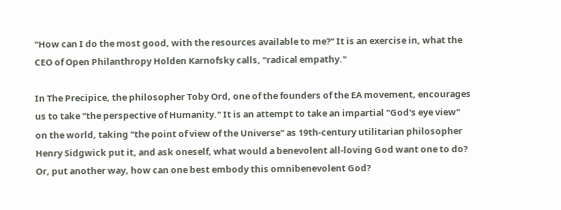"How can I do the most good, with the resources available to me?" It is an exercise in, what the CEO of Open Philanthropy Holden Karnofsky calls, "radical empathy."

In The Precipice, the philosopher Toby Ord, one of the founders of the EA movement, encourages us to take "the perspective of Humanity." It is an attempt to take an impartial "God's eye view" on the world, taking "the point of view of the Universe" as 19th-century utilitarian philosopher Henry Sidgwick put it, and ask oneself, what would a benevolent all-loving God want one to do? Or, put another way, how can one best embody this omnibenevolent God?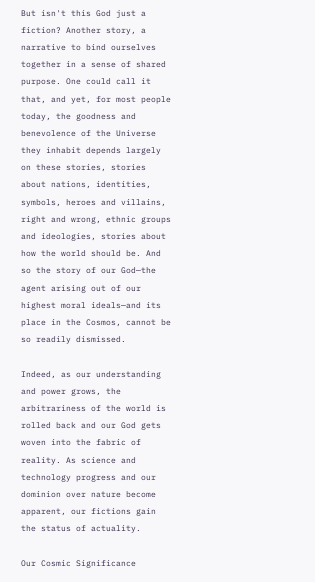But isn't this God just a fiction? Another story, a narrative to bind ourselves together in a sense of shared purpose. One could call it that, and yet, for most people today, the goodness and benevolence of the Universe they inhabit depends largely on these stories, stories about nations, identities, symbols, heroes and villains, right and wrong, ethnic groups and ideologies, stories about how the world should be. And so the story of our God—the agent arising out of our highest moral ideals—and its place in the Cosmos, cannot be so readily dismissed.

Indeed, as our understanding and power grows, the arbitrariness of the world is rolled back and our God gets woven into the fabric of reality. As science and technology progress and our dominion over nature become apparent, our fictions gain the status of actuality.

Our Cosmic Significance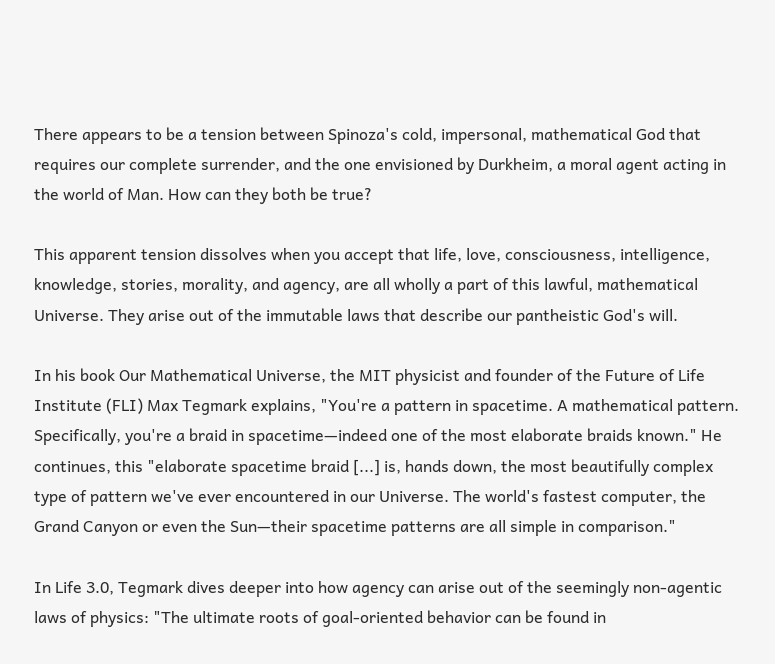There appears to be a tension between Spinoza's cold, impersonal, mathematical God that requires our complete surrender, and the one envisioned by Durkheim, a moral agent acting in the world of Man. How can they both be true?

This apparent tension dissolves when you accept that life, love, consciousness, intelligence, knowledge, stories, morality, and agency, are all wholly a part of this lawful, mathematical Universe. They arise out of the immutable laws that describe our pantheistic God's will.

In his book Our Mathematical Universe, the MIT physicist and founder of the Future of Life Institute (FLI) Max Tegmark explains, "You're a pattern in spacetime. A mathematical pattern. Specifically, you're a braid in spacetime—indeed one of the most elaborate braids known." He continues, this "elaborate spacetime braid [...] is, hands down, the most beautifully complex type of pattern we've ever encountered in our Universe. The world's fastest computer, the Grand Canyon or even the Sun—their spacetime patterns are all simple in comparison."

In Life 3.0, Tegmark dives deeper into how agency can arise out of the seemingly non-agentic laws of physics: "The ultimate roots of goal-oriented behavior can be found in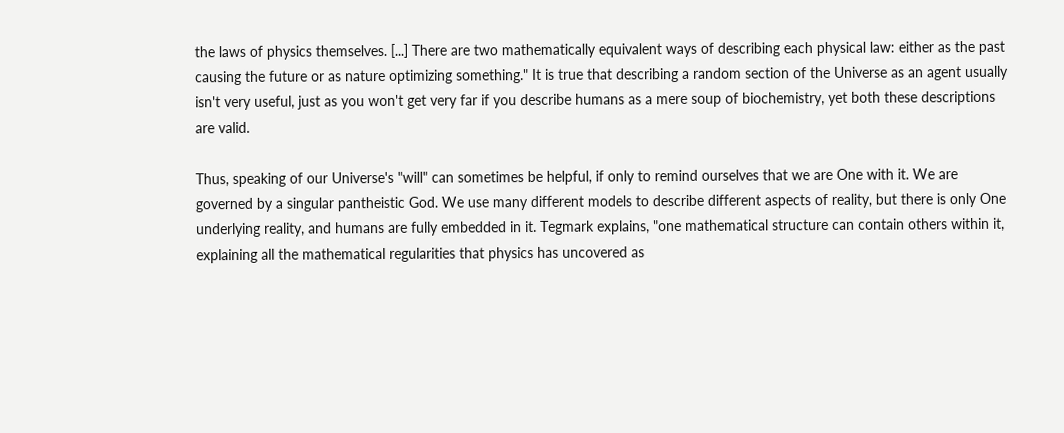the laws of physics themselves. [...] There are two mathematically equivalent ways of describing each physical law: either as the past causing the future or as nature optimizing something." It is true that describing a random section of the Universe as an agent usually isn't very useful, just as you won't get very far if you describe humans as a mere soup of biochemistry, yet both these descriptions are valid.

Thus, speaking of our Universe's "will" can sometimes be helpful, if only to remind ourselves that we are One with it. We are governed by a singular pantheistic God. We use many different models to describe different aspects of reality, but there is only One underlying reality, and humans are fully embedded in it. Tegmark explains, "one mathematical structure can contain others within it, explaining all the mathematical regularities that physics has uncovered as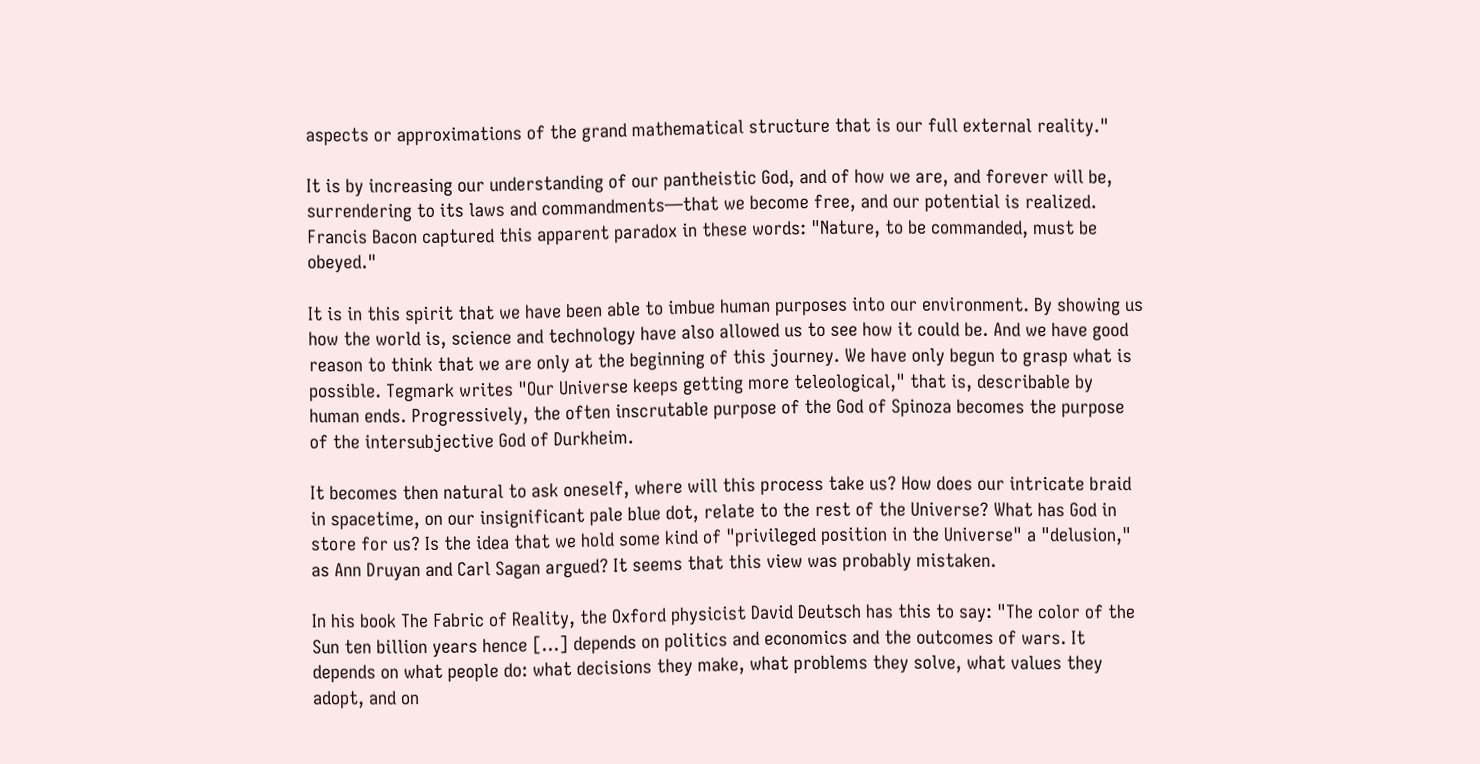aspects or approximations of the grand mathematical structure that is our full external reality."

It is by increasing our understanding of our pantheistic God, and of how we are, and forever will be, surrendering to its laws and commandments—that we become free, and our potential is realized. Francis Bacon captured this apparent paradox in these words: "Nature, to be commanded, must be obeyed."

It is in this spirit that we have been able to imbue human purposes into our environment. By showing us how the world is, science and technology have also allowed us to see how it could be. And we have good reason to think that we are only at the beginning of this journey. We have only begun to grasp what is possible. Tegmark writes "Our Universe keeps getting more teleological," that is, describable by human ends. Progressively, the often inscrutable purpose of the God of Spinoza becomes the purpose of the intersubjective God of Durkheim.

It becomes then natural to ask oneself, where will this process take us? How does our intricate braid in spacetime, on our insignificant pale blue dot, relate to the rest of the Universe? What has God in store for us? Is the idea that we hold some kind of "privileged position in the Universe" a "delusion," as Ann Druyan and Carl Sagan argued? It seems that this view was probably mistaken.

In his book The Fabric of Reality, the Oxford physicist David Deutsch has this to say: "The color of the Sun ten billion years hence [...] depends on politics and economics and the outcomes of wars. It depends on what people do: what decisions they make, what problems they solve, what values they adopt, and on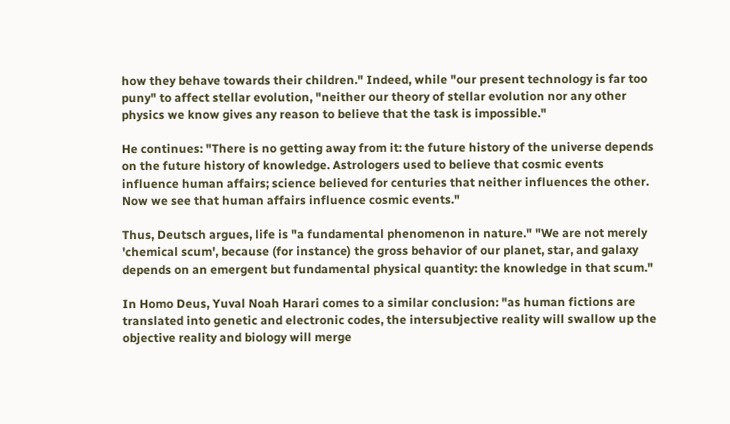how they behave towards their children." Indeed, while "our present technology is far too puny" to affect stellar evolution, "neither our theory of stellar evolution nor any other physics we know gives any reason to believe that the task is impossible."

He continues: "There is no getting away from it: the future history of the universe depends on the future history of knowledge. Astrologers used to believe that cosmic events influence human affairs; science believed for centuries that neither influences the other. Now we see that human affairs influence cosmic events."

Thus, Deutsch argues, life is "a fundamental phenomenon in nature." "We are not merely 'chemical scum', because (for instance) the gross behavior of our planet, star, and galaxy depends on an emergent but fundamental physical quantity: the knowledge in that scum."

In Homo Deus, Yuval Noah Harari comes to a similar conclusion: "as human fictions are translated into genetic and electronic codes, the intersubjective reality will swallow up the objective reality and biology will merge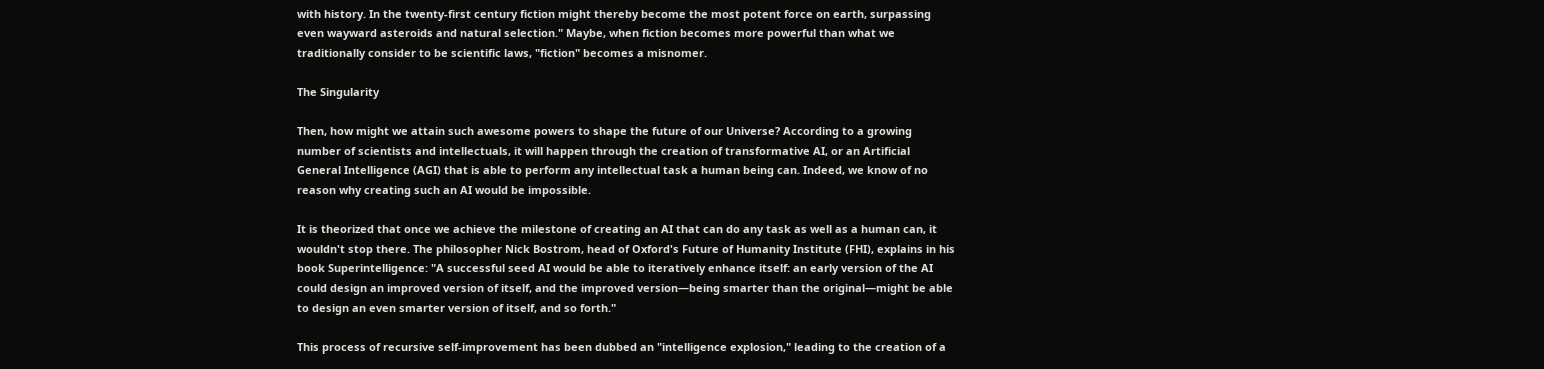with history. In the twenty-first century fiction might thereby become the most potent force on earth, surpassing even wayward asteroids and natural selection." Maybe, when fiction becomes more powerful than what we traditionally consider to be scientific laws, "fiction" becomes a misnomer.

The Singularity

Then, how might we attain such awesome powers to shape the future of our Universe? According to a growing number of scientists and intellectuals, it will happen through the creation of transformative AI, or an Artificial General Intelligence (AGI) that is able to perform any intellectual task a human being can. Indeed, we know of no reason why creating such an AI would be impossible.

It is theorized that once we achieve the milestone of creating an AI that can do any task as well as a human can, it wouldn't stop there. The philosopher Nick Bostrom, head of Oxford's Future of Humanity Institute (FHI), explains in his book Superintelligence: "A successful seed AI would be able to iteratively enhance itself: an early version of the AI could design an improved version of itself, and the improved version—being smarter than the original—might be able to design an even smarter version of itself, and so forth."

This process of recursive self-improvement has been dubbed an "intelligence explosion," leading to the creation of a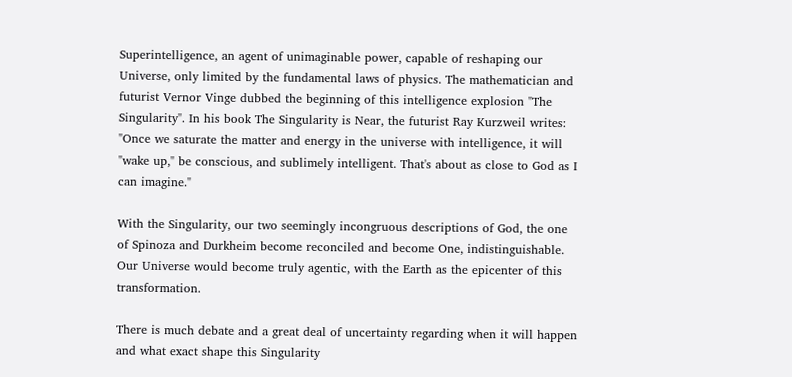Superintelligence, an agent of unimaginable power, capable of reshaping our Universe, only limited by the fundamental laws of physics. The mathematician and futurist Vernor Vinge dubbed the beginning of this intelligence explosion "The Singularity". In his book The Singularity is Near, the futurist Ray Kurzweil writes: "Once we saturate the matter and energy in the universe with intelligence, it will "wake up," be conscious, and sublimely intelligent. That's about as close to God as I can imagine."

With the Singularity, our two seemingly incongruous descriptions of God, the one of Spinoza and Durkheim become reconciled and become One, indistinguishable. Our Universe would become truly agentic, with the Earth as the epicenter of this transformation.

There is much debate and a great deal of uncertainty regarding when it will happen and what exact shape this Singularity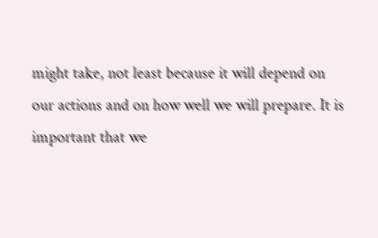might take, not least because it will depend on our actions and on how well we will prepare. It is important that we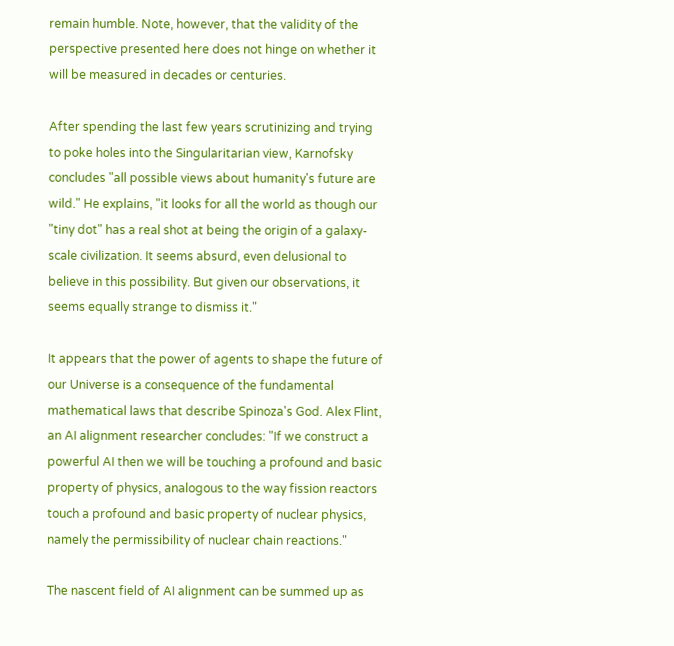remain humble. Note, however, that the validity of the perspective presented here does not hinge on whether it will be measured in decades or centuries.

After spending the last few years scrutinizing and trying to poke holes into the Singularitarian view, Karnofsky concludes "all possible views about humanity's future are wild." He explains, "it looks for all the world as though our "tiny dot" has a real shot at being the origin of a galaxy-scale civilization. It seems absurd, even delusional to believe in this possibility. But given our observations, it seems equally strange to dismiss it."

It appears that the power of agents to shape the future of our Universe is a consequence of the fundamental mathematical laws that describe Spinoza's God. Alex Flint, an AI alignment researcher concludes: "If we construct a powerful AI then we will be touching a profound and basic property of physics, analogous to the way fission reactors touch a profound and basic property of nuclear physics, namely the permissibility of nuclear chain reactions."

The nascent field of AI alignment can be summed up as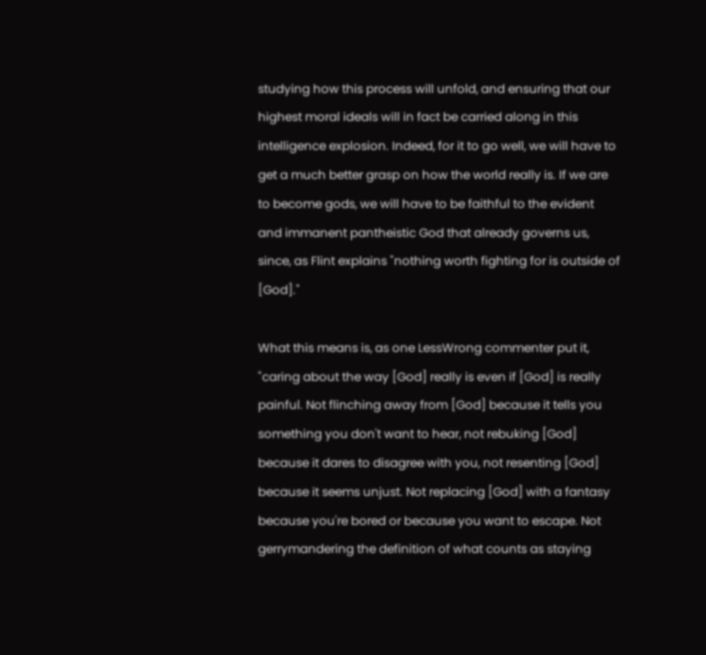studying how this process will unfold, and ensuring that our highest moral ideals will in fact be carried along in this intelligence explosion. Indeed, for it to go well, we will have to get a much better grasp on how the world really is. If we are to become gods, we will have to be faithful to the evident and immanent pantheistic God that already governs us, since, as Flint explains "nothing worth fighting for is outside of [God]."

What this means is, as one LessWrong commenter put it, "caring about the way [God] really is even if [God] is really painful. Not flinching away from [God] because it tells you something you don't want to hear, not rebuking [God] because it dares to disagree with you, not resenting [God] because it seems unjust. Not replacing [God] with a fantasy because you're bored or because you want to escape. Not gerrymandering the definition of what counts as staying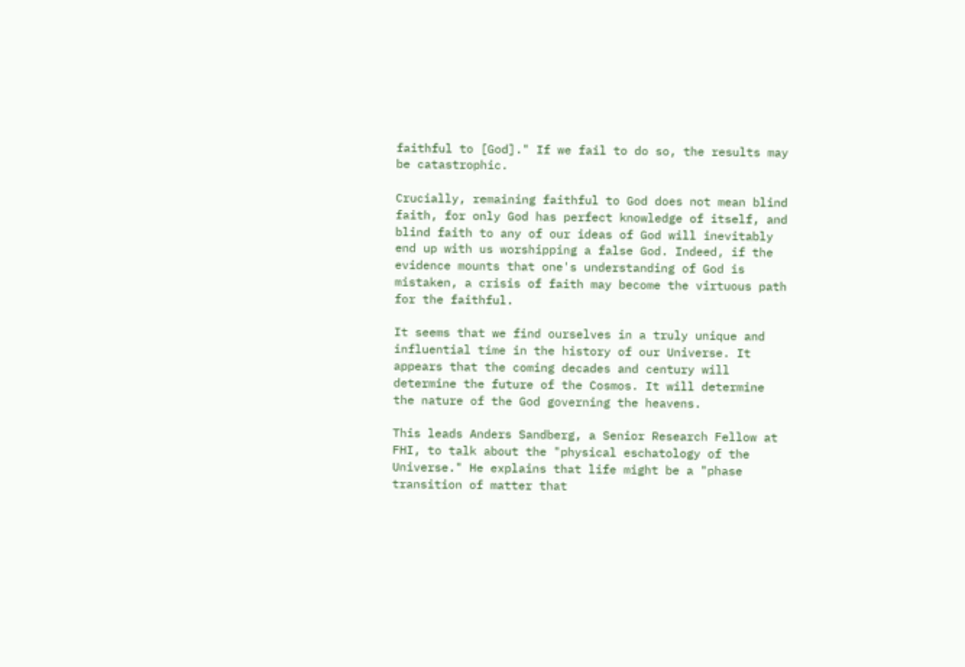faithful to [God]." If we fail to do so, the results may be catastrophic.

Crucially, remaining faithful to God does not mean blind faith, for only God has perfect knowledge of itself, and blind faith to any of our ideas of God will inevitably end up with us worshipping a false God. Indeed, if the evidence mounts that one's understanding of God is mistaken, a crisis of faith may become the virtuous path for the faithful.

It seems that we find ourselves in a truly unique and influential time in the history of our Universe. It appears that the coming decades and century will determine the future of the Cosmos. It will determine the nature of the God governing the heavens.

This leads Anders Sandberg, a Senior Research Fellow at FHI, to talk about the "physical eschatology of the Universe." He explains that life might be a "phase transition of matter that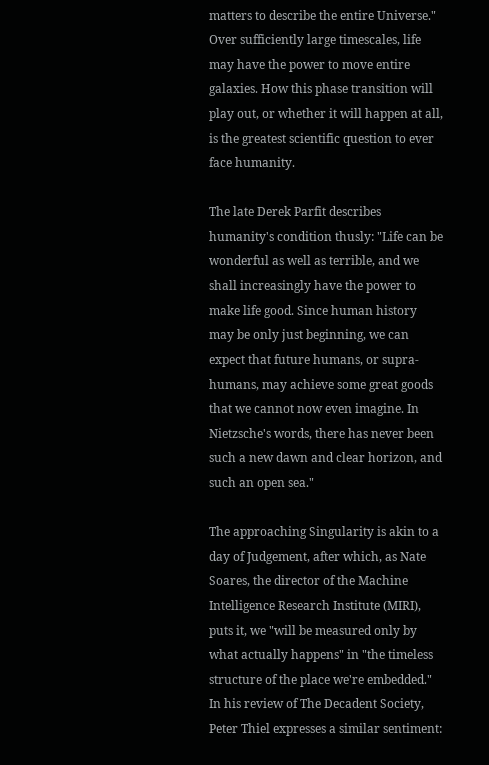matters to describe the entire Universe." Over sufficiently large timescales, life may have the power to move entire galaxies. How this phase transition will play out, or whether it will happen at all, is the greatest scientific question to ever face humanity.

The late Derek Parfit describes humanity's condition thusly: "Life can be wonderful as well as terrible, and we shall increasingly have the power to make life good. Since human history may be only just beginning, we can expect that future humans, or supra-humans, may achieve some great goods that we cannot now even imagine. In Nietzsche's words, there has never been such a new dawn and clear horizon, and such an open sea."

The approaching Singularity is akin to a day of Judgement, after which, as Nate Soares, the director of the Machine Intelligence Research Institute (MIRI), puts it, we "will be measured only by what actually happens" in "the timeless structure of the place we're embedded." In his review of The Decadent Society, Peter Thiel expresses a similar sentiment: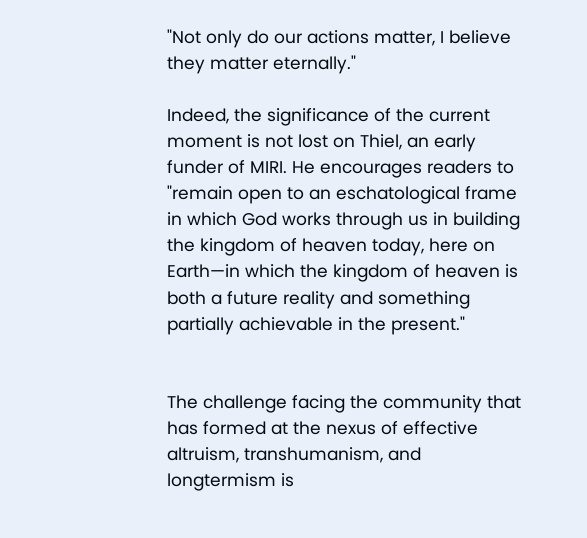"Not only do our actions matter, I believe they matter eternally."

Indeed, the significance of the current moment is not lost on Thiel, an early funder of MIRI. He encourages readers to "remain open to an eschatological frame in which God works through us in building the kingdom of heaven today, here on Earth—in which the kingdom of heaven is both a future reality and something partially achievable in the present."


The challenge facing the community that has formed at the nexus of effective altruism, transhumanism, and longtermism is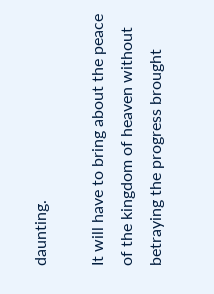daunting.

It will have to bring about the peace of the kingdom of heaven without betraying the progress brought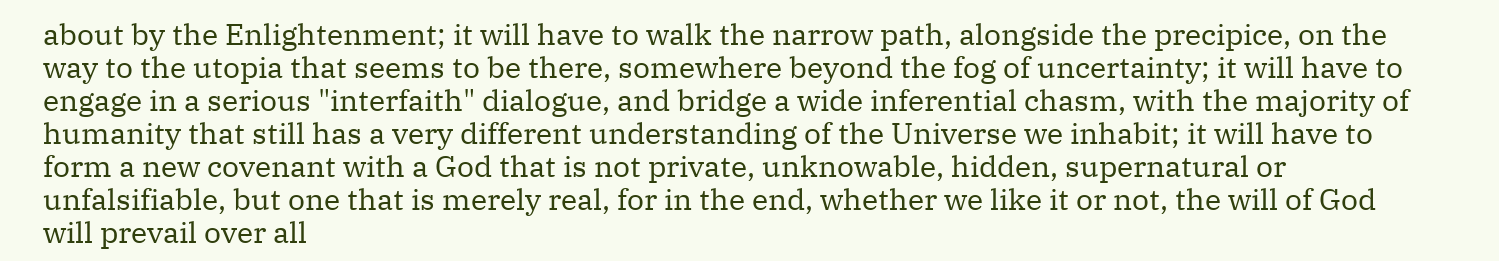about by the Enlightenment; it will have to walk the narrow path, alongside the precipice, on the way to the utopia that seems to be there, somewhere beyond the fog of uncertainty; it will have to engage in a serious "interfaith" dialogue, and bridge a wide inferential chasm, with the majority of humanity that still has a very different understanding of the Universe we inhabit; it will have to form a new covenant with a God that is not private, unknowable, hidden, supernatural or unfalsifiable, but one that is merely real, for in the end, whether we like it or not, the will of God will prevail over all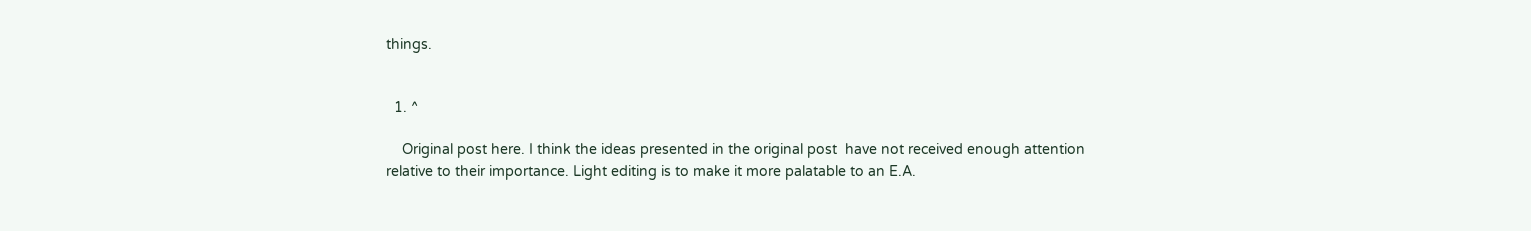things.


  1. ^

    Original post here. I think the ideas presented in the original post  have not received enough attention relative to their importance. Light editing is to make it more palatable to an E.A.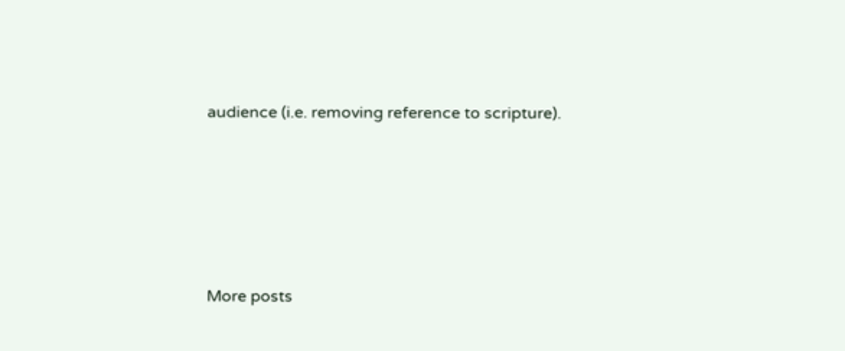audience (i.e. removing reference to scripture).





More posts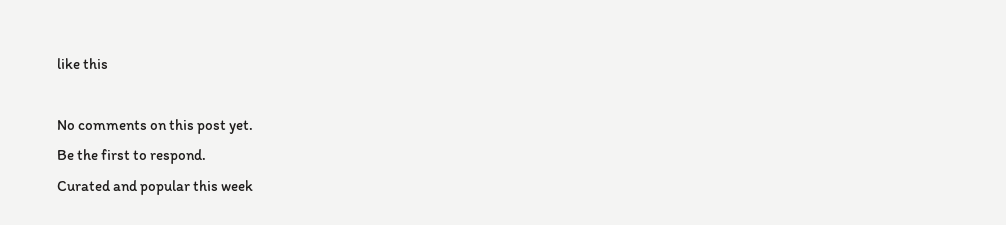like this

No comments on this post yet.
Be the first to respond.
Curated and popular this week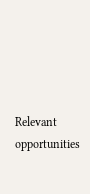Relevant opportunities